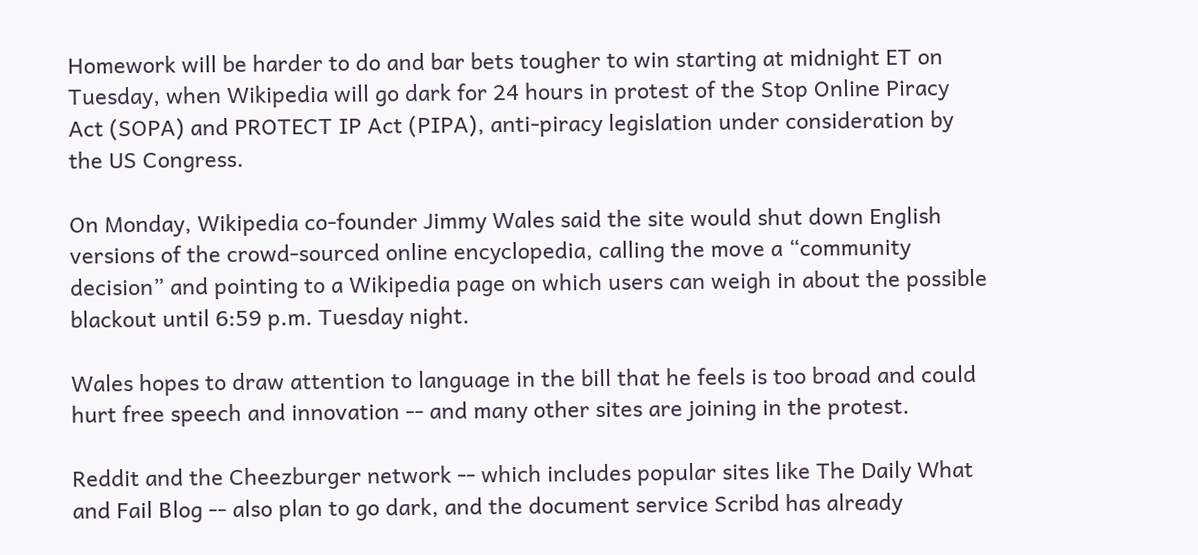Homework will be harder to do and bar bets tougher to win starting at midnight ET on Tuesday, when Wikipedia will go dark for 24 hours in protest of the Stop Online Piracy Act (SOPA) and PROTECT IP Act (PIPA), anti-piracy legislation under consideration by the US Congress.

On Monday, Wikipedia co-founder Jimmy Wales said the site would shut down English versions of the crowd-sourced online encyclopedia, calling the move a “community decision” and pointing to a Wikipedia page on which users can weigh in about the possible blackout until 6:59 p.m. Tuesday night.

Wales hopes to draw attention to language in the bill that he feels is too broad and could hurt free speech and innovation -- and many other sites are joining in the protest.

Reddit and the Cheezburger network -- which includes popular sites like The Daily What and Fail Blog -- also plan to go dark, and the document service Scribd has already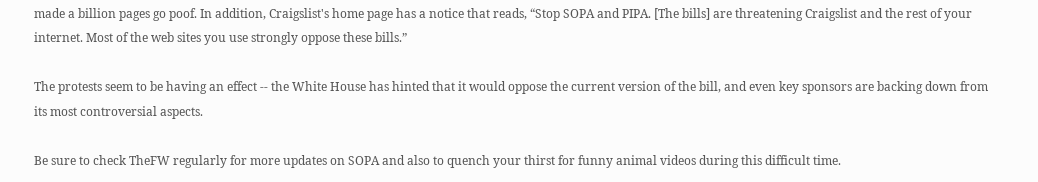made a billion pages go poof. In addition, Craigslist's home page has a notice that reads, “Stop SOPA and PIPA. [The bills] are threatening Craigslist and the rest of your internet. Most of the web sites you use strongly oppose these bills.”

The protests seem to be having an effect -- the White House has hinted that it would oppose the current version of the bill, and even key sponsors are backing down from its most controversial aspects.

Be sure to check TheFW regularly for more updates on SOPA and also to quench your thirst for funny animal videos during this difficult time.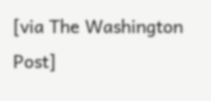[via The Washington Post]